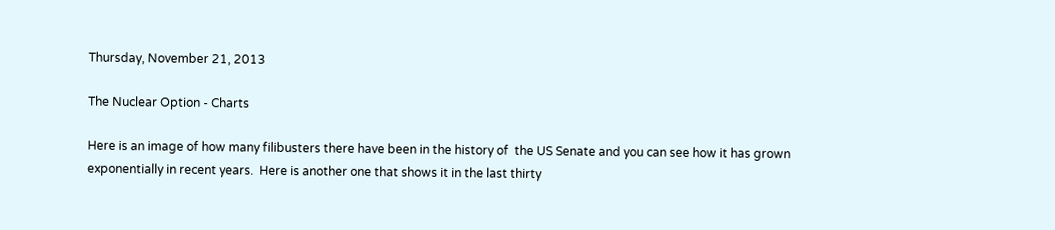Thursday, November 21, 2013

The Nuclear Option - Charts

Here is an image of how many filibusters there have been in the history of  the US Senate and you can see how it has grown exponentially in recent years.  Here is another one that shows it in the last thirty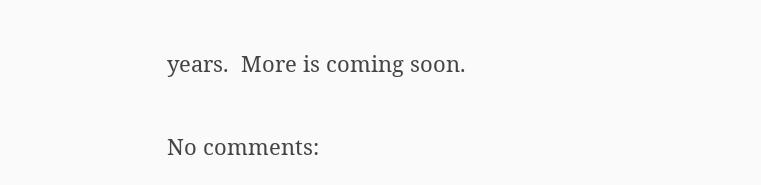years.  More is coming soon.

No comments: